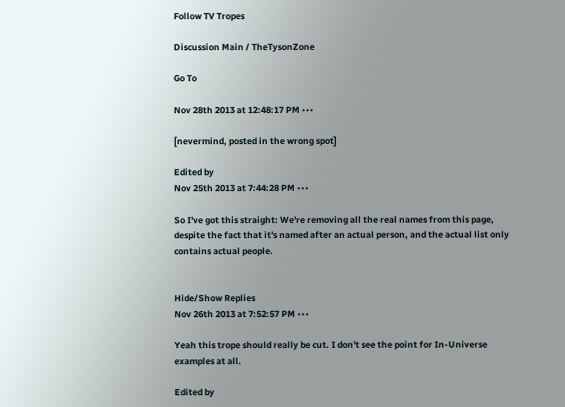Follow TV Tropes

Discussion Main / TheTysonZone

Go To

Nov 28th 2013 at 12:48:17 PM •••

[nevermind, posted in the wrong spot]

Edited by
Nov 25th 2013 at 7:44:28 PM •••

So I've got this straight: We're removing all the real names from this page, despite the fact that it's named after an actual person, and the actual list only contains actual people.


Hide/Show Replies
Nov 26th 2013 at 7:52:57 PM •••

Yeah this trope should really be cut. I don't see the point for In-Universe examples at all.

Edited by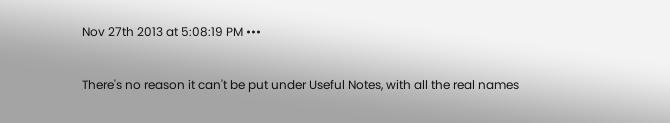Nov 27th 2013 at 5:08:19 PM •••

There's no reason it can't be put under Useful Notes, with all the real names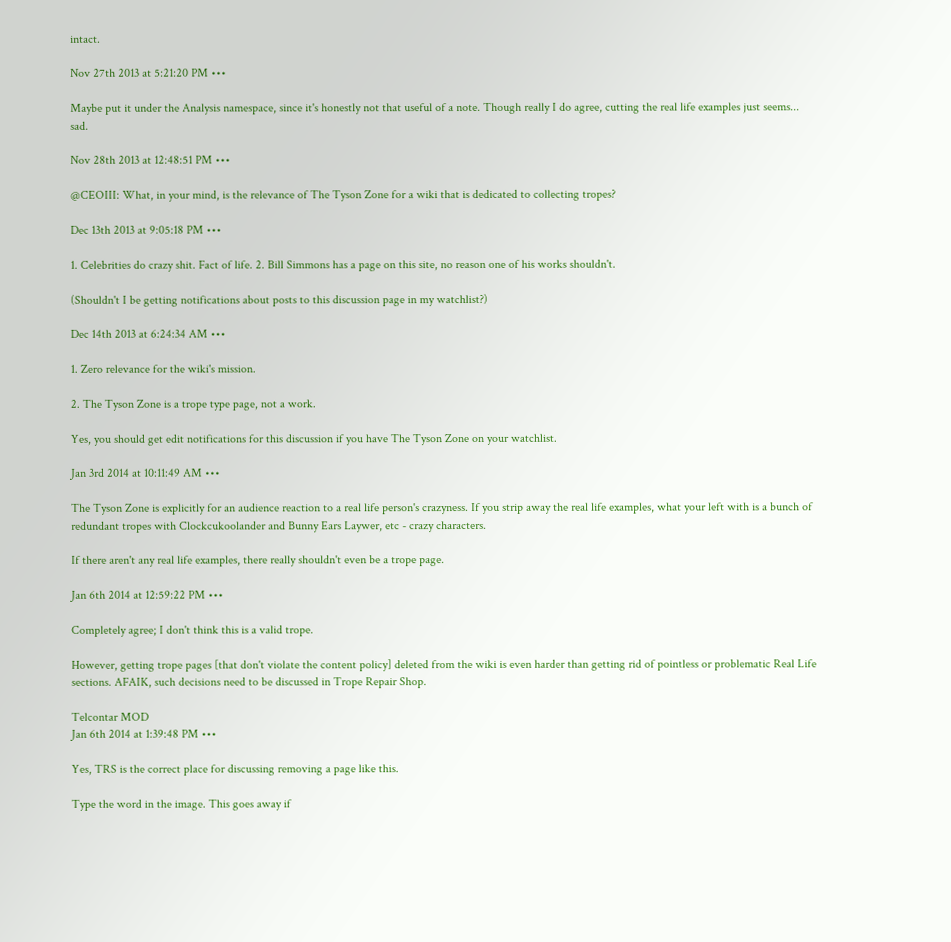intact.

Nov 27th 2013 at 5:21:20 PM •••

Maybe put it under the Analysis namespace, since it's honestly not that useful of a note. Though really I do agree, cutting the real life examples just seems... sad.

Nov 28th 2013 at 12:48:51 PM •••

@CEOIII: What, in your mind, is the relevance of The Tyson Zone for a wiki that is dedicated to collecting tropes?

Dec 13th 2013 at 9:05:18 PM •••

1. Celebrities do crazy shit. Fact of life. 2. Bill Simmons has a page on this site, no reason one of his works shouldn't.

(Shouldn't I be getting notifications about posts to this discussion page in my watchlist?)

Dec 14th 2013 at 6:24:34 AM •••

1. Zero relevance for the wiki's mission.

2. The Tyson Zone is a trope type page, not a work.

Yes, you should get edit notifications for this discussion if you have The Tyson Zone on your watchlist.

Jan 3rd 2014 at 10:11:49 AM •••

The Tyson Zone is explicitly for an audience reaction to a real life person's crazyness. If you strip away the real life examples, what your left with is a bunch of redundant tropes with Clockcukoolander and Bunny Ears Laywer, etc - crazy characters.

If there aren't any real life examples, there really shouldn't even be a trope page.

Jan 6th 2014 at 12:59:22 PM •••

Completely agree; I don't think this is a valid trope.

However, getting trope pages [that don't violate the content policy] deleted from the wiki is even harder than getting rid of pointless or problematic Real Life sections. AFAIK, such decisions need to be discussed in Trope Repair Shop.

Telcontar MOD
Jan 6th 2014 at 1:39:48 PM •••

Yes, TRS is the correct place for discussing removing a page like this.

Type the word in the image. This goes away if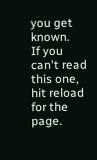you get known.
If you can't read this one, hit reload for the page.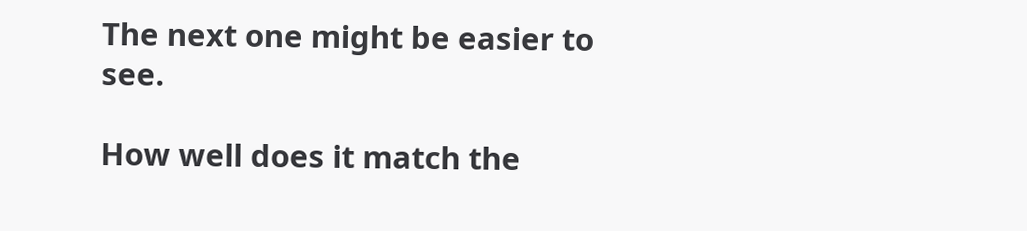The next one might be easier to see.

How well does it match the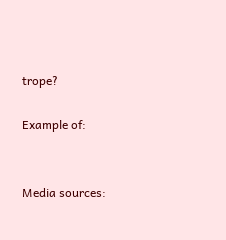trope?

Example of:


Media sources: